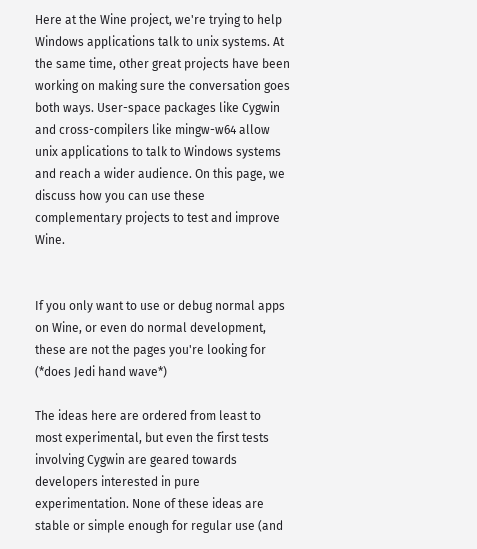Here at the Wine project, we're trying to help Windows applications talk to unix systems. At the same time, other great projects have been working on making sure the conversation goes both ways. User-space packages like Cygwin and cross-compilers like mingw-w64 allow unix applications to talk to Windows systems and reach a wider audience. On this page, we discuss how you can use these complementary projects to test and improve Wine.


If you only want to use or debug normal apps on Wine, or even do normal development, these are not the pages you're looking for (*does Jedi hand wave*)

The ideas here are ordered from least to most experimental, but even the first tests involving Cygwin are geared towards developers interested in pure experimentation. None of these ideas are stable or simple enough for regular use (and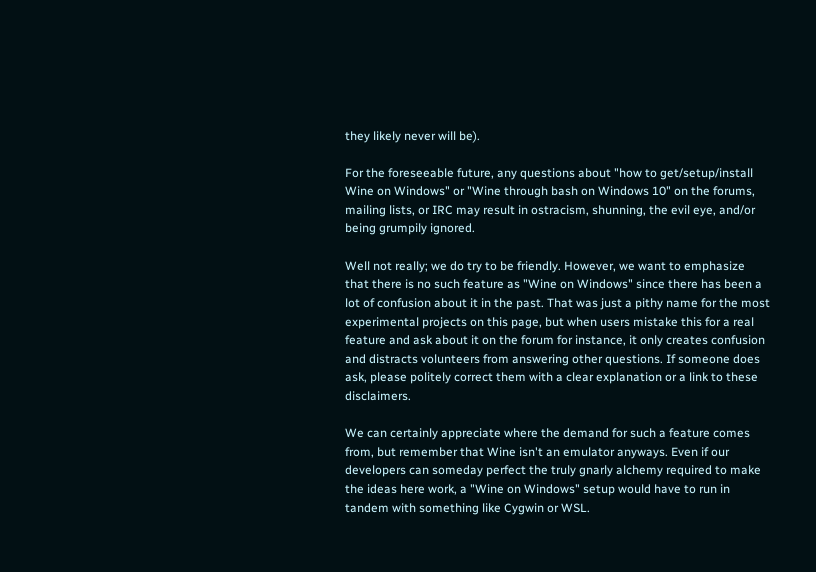they likely never will be).

For the foreseeable future, any questions about "how to get/setup/install Wine on Windows" or "Wine through bash on Windows 10" on the forums, mailing lists, or IRC may result in ostracism, shunning, the evil eye, and/or being grumpily ignored.

Well not really; we do try to be friendly. However, we want to emphasize that there is no such feature as "Wine on Windows" since there has been a lot of confusion about it in the past. That was just a pithy name for the most experimental projects on this page, but when users mistake this for a real feature and ask about it on the forum for instance, it only creates confusion and distracts volunteers from answering other questions. If someone does ask, please politely correct them with a clear explanation or a link to these disclaimers.

We can certainly appreciate where the demand for such a feature comes from, but remember that Wine isn't an emulator anyways. Even if our developers can someday perfect the truly gnarly alchemy required to make the ideas here work, a "Wine on Windows" setup would have to run in tandem with something like Cygwin or WSL.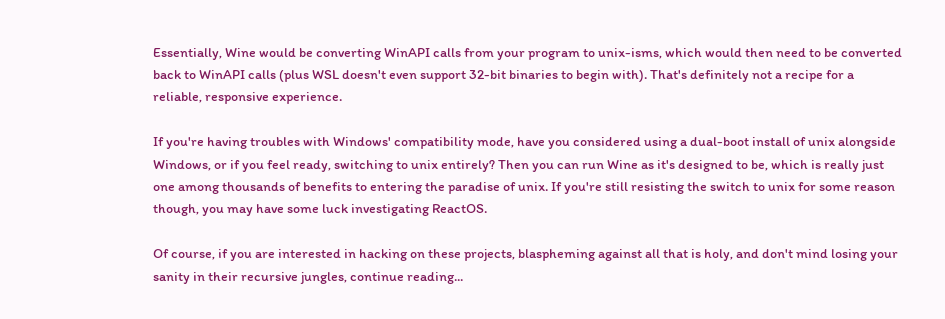Essentially, Wine would be converting WinAPI calls from your program to unix-isms, which would then need to be converted back to WinAPI calls (plus WSL doesn't even support 32-bit binaries to begin with). That's definitely not a recipe for a reliable, responsive experience.

If you're having troubles with Windows' compatibility mode, have you considered using a dual-boot install of unix alongside Windows, or if you feel ready, switching to unix entirely? Then you can run Wine as it's designed to be, which is really just one among thousands of benefits to entering the paradise of unix. If you're still resisting the switch to unix for some reason though, you may have some luck investigating ReactOS.

Of course, if you are interested in hacking on these projects, blaspheming against all that is holy, and don't mind losing your sanity in their recursive jungles, continue reading...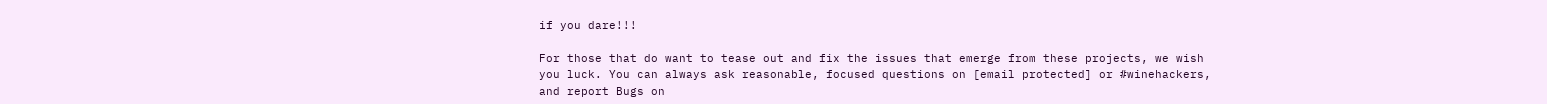if you dare!!!

For those that do want to tease out and fix the issues that emerge from these projects, we wish you luck. You can always ask reasonable, focused questions on [email protected] or #winehackers, and report Bugs on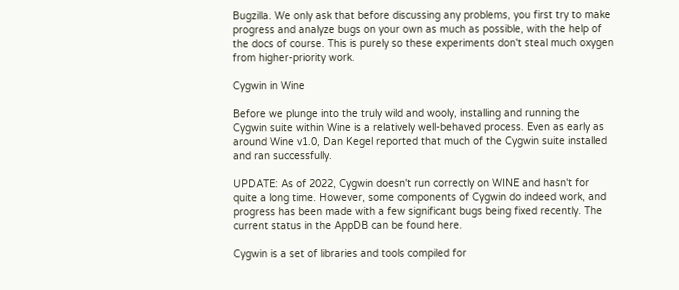Bugzilla. We only ask that before discussing any problems, you first try to make progress and analyze bugs on your own as much as possible, with the help of the docs of course. This is purely so these experiments don't steal much oxygen from higher-priority work.

Cygwin in Wine

Before we plunge into the truly wild and wooly, installing and running the Cygwin suite within Wine is a relatively well-behaved process. Even as early as around Wine v1.0, Dan Kegel reported that much of the Cygwin suite installed and ran successfully.

UPDATE: As of 2022, Cygwin doesn't run correctly on WINE and hasn't for quite a long time. However, some components of Cygwin do indeed work, and progress has been made with a few significant bugs being fixed recently. The current status in the AppDB can be found here.

Cygwin is a set of libraries and tools compiled for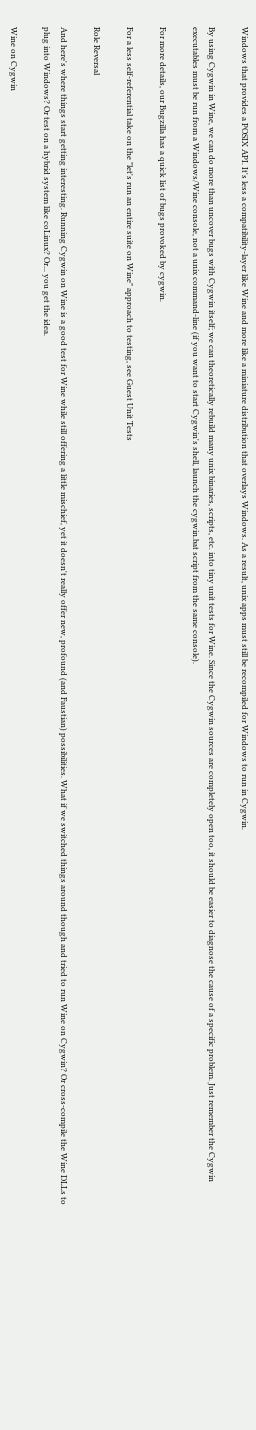Windows that provides a POSIX API. It's less a compatibility-layer like Wine and more like a miniature distribution that overlays Windows. As a result, unix apps must still be recompiled for Windows to run in Cygwin.

By using Cygwin in Wine, we can do more than uncover bugs with Cygwin itself; we can theoretically rebuild many unix binaries, scripts, etc. into tiny unit tests for Wine. Since the Cygwin sources are completely open too, it should be easier to diagnose the cause of a specific problem. Just remember the Cygwin executables must be run from a Windows/Wine console, not a unix command-line (if you want to start Cygwin's shell, launch the cygwin.bat script from the same console).

For more details, our Bugzilla has a quick list of bugs provoked by cygwin.

For a less self-referential take on the "let's run an entire suite on Wine" approach to testing, see Guest Unit Tests

Role Reversal

And here's where things start getting interesting. Running Cygwin on Wine is a good test for Wine while still offering a little mischief, yet it doesn't really offer new, profound (and Faustian) possibilities. What if we switched things around though and tried to run Wine on Cygwin? Or cross-compile the Wine DLLs to plug into Windows? Or test on a hybrid system like coLinux? Or... you get the idea.

Wine on Cygwin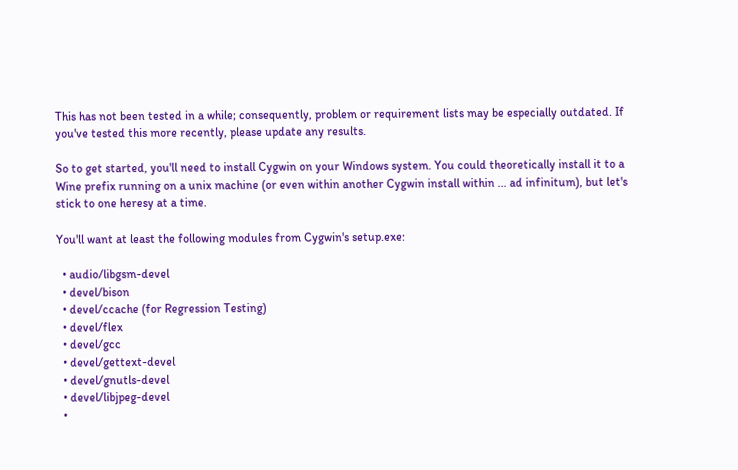This has not been tested in a while; consequently, problem or requirement lists may be especially outdated. If you've tested this more recently, please update any results.

So to get started, you'll need to install Cygwin on your Windows system. You could theoretically install it to a Wine prefix running on a unix machine (or even within another Cygwin install within ... ad infinitum), but let's stick to one heresy at a time.

You'll want at least the following modules from Cygwin's setup.exe:

  • audio/libgsm-devel
  • devel/bison
  • devel/ccache (for Regression Testing)
  • devel/flex
  • devel/gcc
  • devel/gettext-devel
  • devel/gnutls-devel
  • devel/libjpeg-devel
  •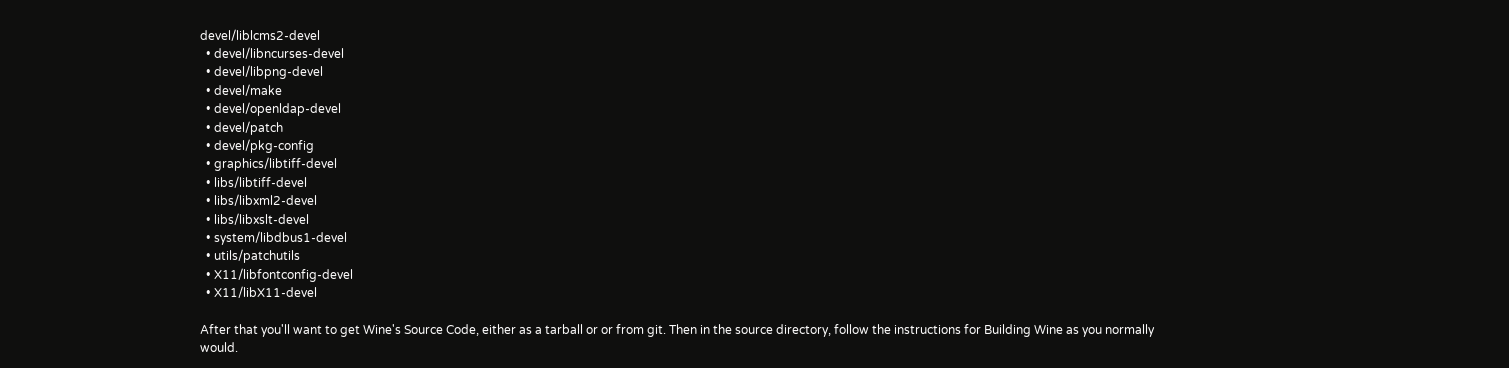devel/liblcms2-devel
  • devel/libncurses-devel
  • devel/libpng-devel
  • devel/make
  • devel/openldap-devel
  • devel/patch
  • devel/pkg-config
  • graphics/libtiff-devel
  • libs/libtiff-devel
  • libs/libxml2-devel
  • libs/libxslt-devel
  • system/libdbus1-devel
  • utils/patchutils
  • X11/libfontconfig-devel
  • X11/libX11-devel

After that you'll want to get Wine's Source Code, either as a tarball or or from git. Then in the source directory, follow the instructions for Building Wine as you normally would.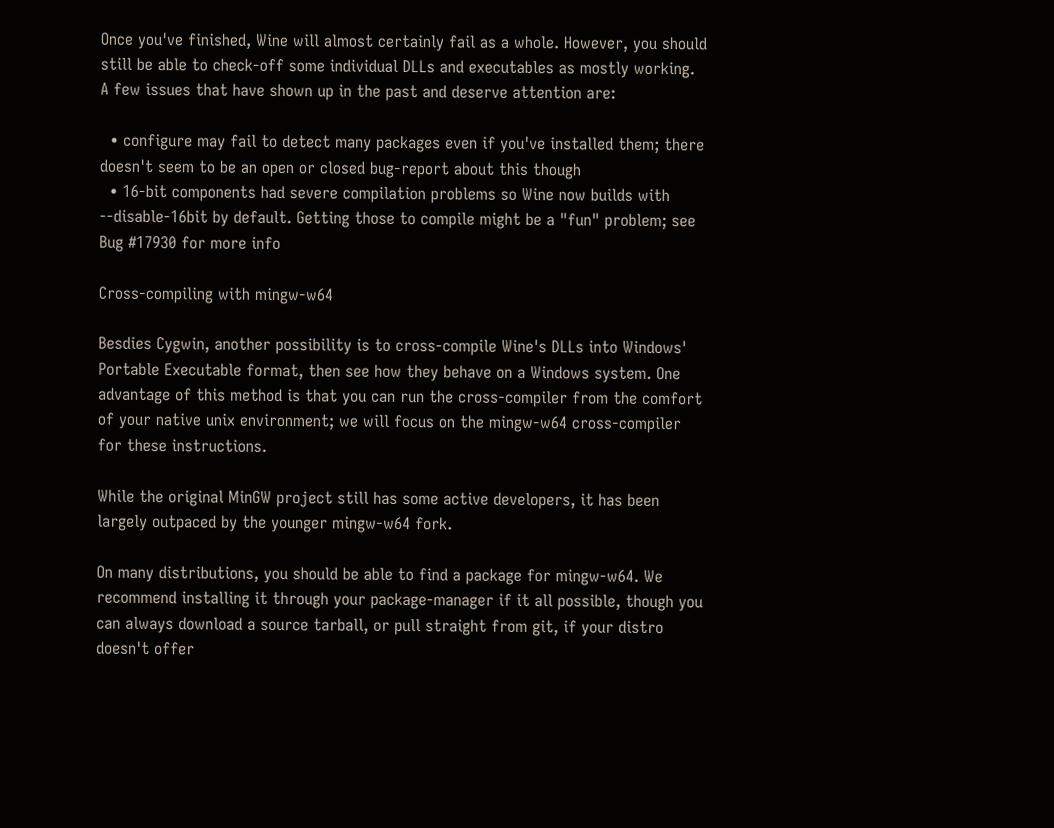Once you've finished, Wine will almost certainly fail as a whole. However, you should still be able to check-off some individual DLLs and executables as mostly working. A few issues that have shown up in the past and deserve attention are:

  • configure may fail to detect many packages even if you've installed them; there doesn't seem to be an open or closed bug-report about this though
  • 16-bit components had severe compilation problems so Wine now builds with --disable-16bit by default. Getting those to compile might be a "fun" problem; see Bug #17930 for more info

Cross-compiling with mingw-w64

Besdies Cygwin, another possibility is to cross-compile Wine's DLLs into Windows' Portable Executable format, then see how they behave on a Windows system. One advantage of this method is that you can run the cross-compiler from the comfort of your native unix environment; we will focus on the mingw-w64 cross-compiler for these instructions.

While the original MinGW project still has some active developers, it has been largely outpaced by the younger mingw-w64 fork.

On many distributions, you should be able to find a package for mingw-w64. We recommend installing it through your package-manager if it all possible, though you can always download a source tarball, or pull straight from git, if your distro doesn't offer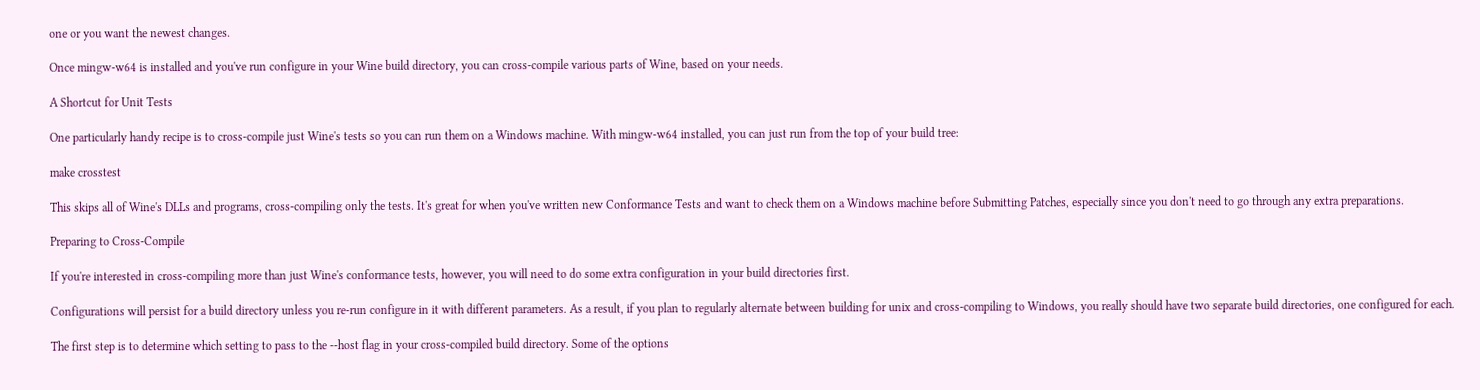one or you want the newest changes.

Once mingw-w64 is installed and you've run configure in your Wine build directory, you can cross-compile various parts of Wine, based on your needs.

A Shortcut for Unit Tests

One particularly handy recipe is to cross-compile just Wine's tests so you can run them on a Windows machine. With mingw-w64 installed, you can just run from the top of your build tree:

make crosstest

This skips all of Wine's DLLs and programs, cross-compiling only the tests. It's great for when you've written new Conformance Tests and want to check them on a Windows machine before Submitting Patches, especially since you don't need to go through any extra preparations.

Preparing to Cross-Compile

If you're interested in cross-compiling more than just Wine's conformance tests, however, you will need to do some extra configuration in your build directories first.

Configurations will persist for a build directory unless you re-run configure in it with different parameters. As a result, if you plan to regularly alternate between building for unix and cross-compiling to Windows, you really should have two separate build directories, one configured for each.

The first step is to determine which setting to pass to the --host flag in your cross-compiled build directory. Some of the options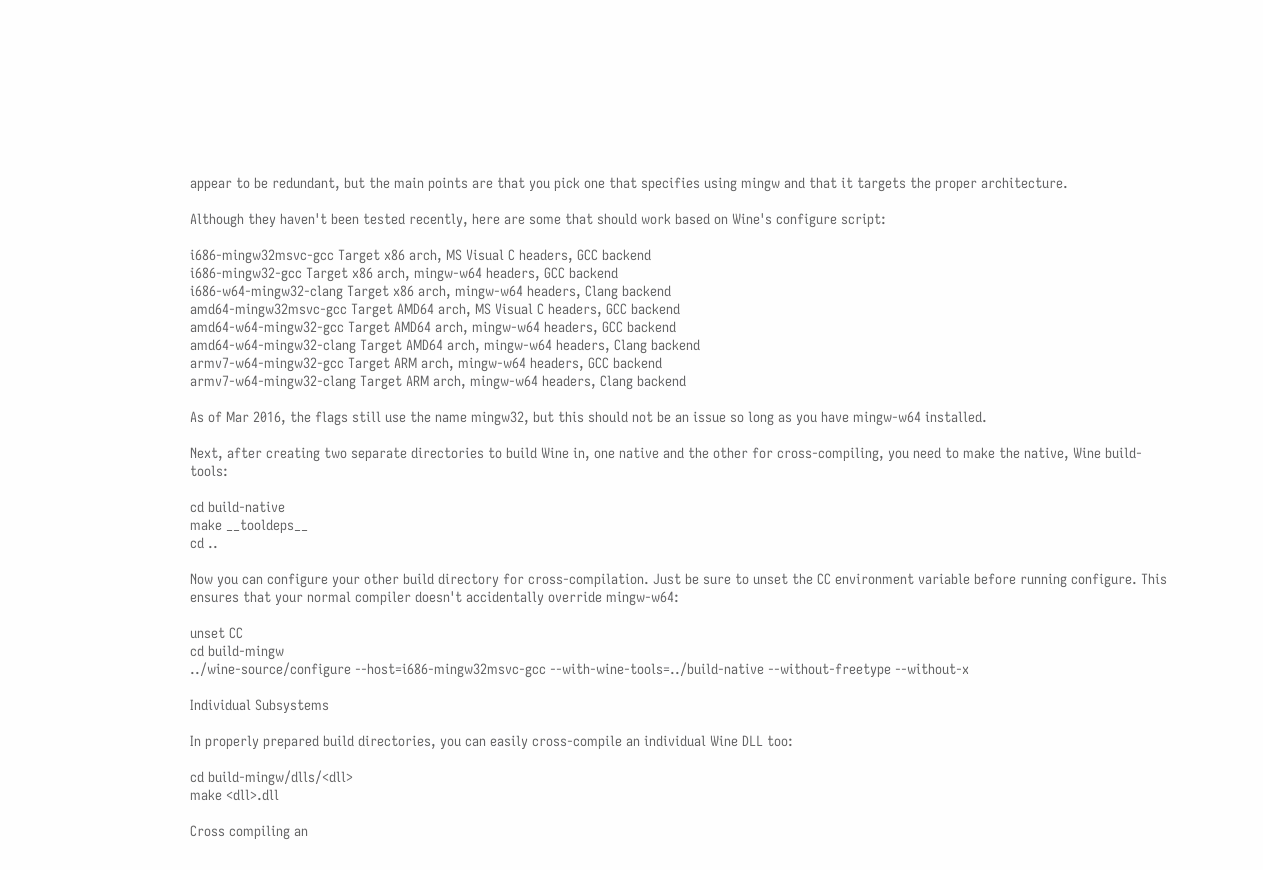appear to be redundant, but the main points are that you pick one that specifies using mingw and that it targets the proper architecture.

Although they haven't been tested recently, here are some that should work based on Wine's configure script:

i686-mingw32msvc-gcc Target x86 arch, MS Visual C headers, GCC backend
i686-mingw32-gcc Target x86 arch, mingw-w64 headers, GCC backend
i686-w64-mingw32-clang Target x86 arch, mingw-w64 headers, Clang backend
amd64-mingw32msvc-gcc Target AMD64 arch, MS Visual C headers, GCC backend
amd64-w64-mingw32-gcc Target AMD64 arch, mingw-w64 headers, GCC backend
amd64-w64-mingw32-clang Target AMD64 arch, mingw-w64 headers, Clang backend
armv7-w64-mingw32-gcc Target ARM arch, mingw-w64 headers, GCC backend
armv7-w64-mingw32-clang Target ARM arch, mingw-w64 headers, Clang backend

As of Mar 2016, the flags still use the name mingw32, but this should not be an issue so long as you have mingw-w64 installed.

Next, after creating two separate directories to build Wine in, one native and the other for cross-compiling, you need to make the native, Wine build-tools:

cd build-native
make __tooldeps__
cd ..

Now you can configure your other build directory for cross-compilation. Just be sure to unset the CC environment variable before running configure. This ensures that your normal compiler doesn't accidentally override mingw-w64:

unset CC
cd build-mingw
../wine-source/configure --host=i686-mingw32msvc-gcc --with-wine-tools=../build-native --without-freetype --without-x

Individual Subsystems

In properly prepared build directories, you can easily cross-compile an individual Wine DLL too:

cd build-mingw/dlls/<dll>
make <dll>.dll

Cross compiling an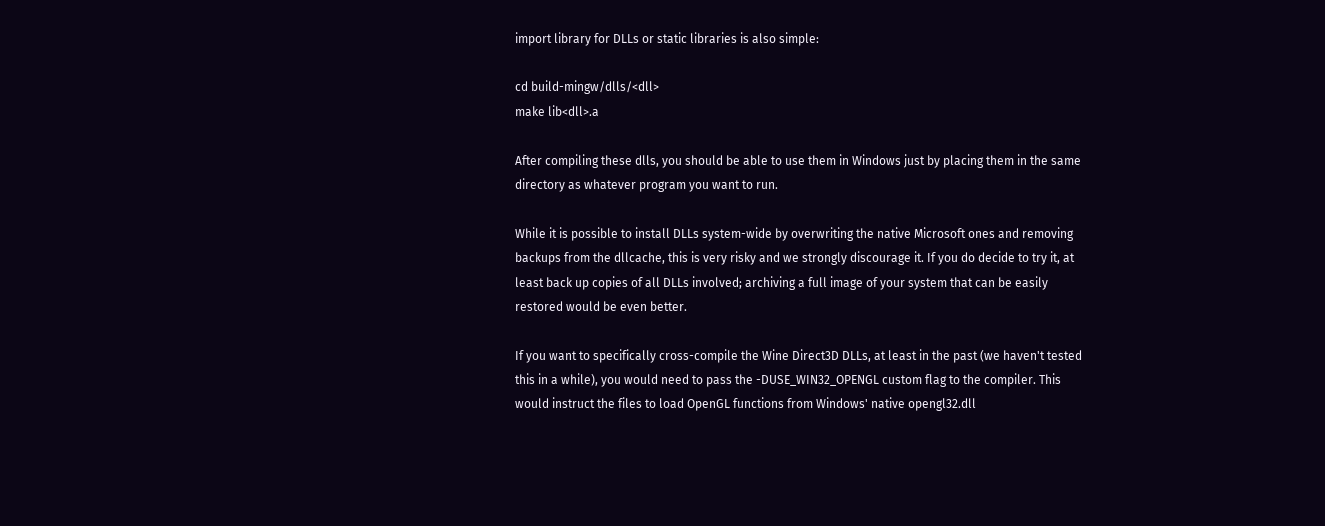import library for DLLs or static libraries is also simple:

cd build-mingw/dlls/<dll>
make lib<dll>.a

After compiling these dlls, you should be able to use them in Windows just by placing them in the same directory as whatever program you want to run.

While it is possible to install DLLs system-wide by overwriting the native Microsoft ones and removing backups from the dllcache, this is very risky and we strongly discourage it. If you do decide to try it, at least back up copies of all DLLs involved; archiving a full image of your system that can be easily restored would be even better.

If you want to specifically cross-compile the Wine Direct3D DLLs, at least in the past (we haven't tested this in a while), you would need to pass the -DUSE_WIN32_OPENGL custom flag to the compiler. This would instruct the files to load OpenGL functions from Windows' native opengl32.dll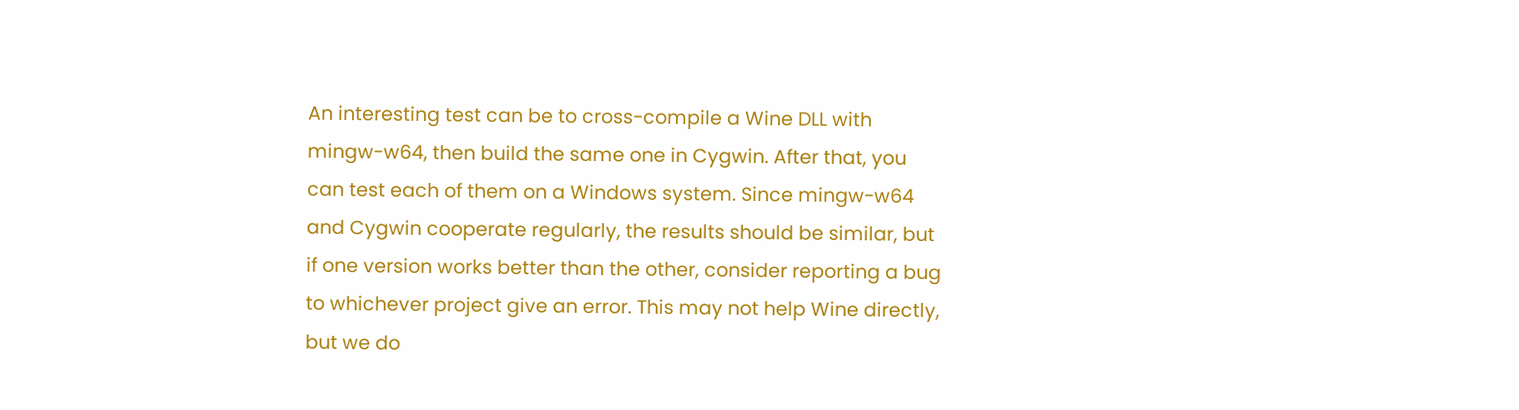An interesting test can be to cross-compile a Wine DLL with mingw-w64, then build the same one in Cygwin. After that, you can test each of them on a Windows system. Since mingw-w64 and Cygwin cooperate regularly, the results should be similar, but if one version works better than the other, consider reporting a bug to whichever project give an error. This may not help Wine directly, but we do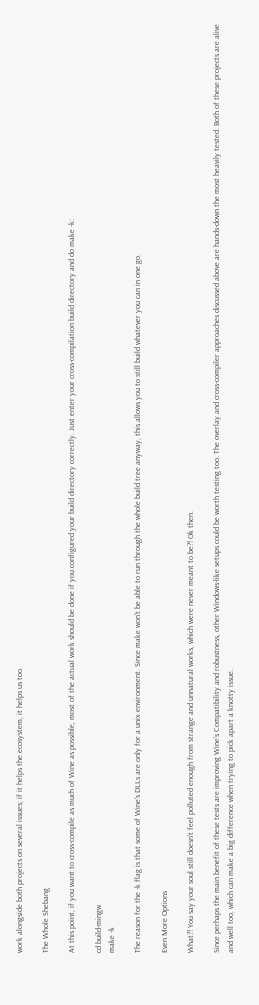work alongside both projects on several issues; if it helps the ecosystem, it helps us too.

The Whole Shebang

At this point, if you want to cross-compile as much of Wine as possible, most of the actual work should be done if you configured your build directory correctly. Just enter your cross-compilation build directory and do make -k:

cd build-mingw
make -k

The reason for the -k flag is that some of Wine's DLLs are only for a unix environment. Since make won't be able to run through the whole build tree anyway, this allows you to still build whatever you can in one go.

Even More Options

What?! You say your soul still doesn't feel polluted enough from strange and unnatural works, which were never meant to be?! Ok then.

Since perhaps the main benefit of these tests are improving Wine's Compatibility and robustness, other Windows-like setups could be worth testing too. The overlay and cross-compiler approaches discussed above are hands-down the most heavily tested. Both of these projects are alive and well too, which can make a big difference when trying to pick apart a knotty issue.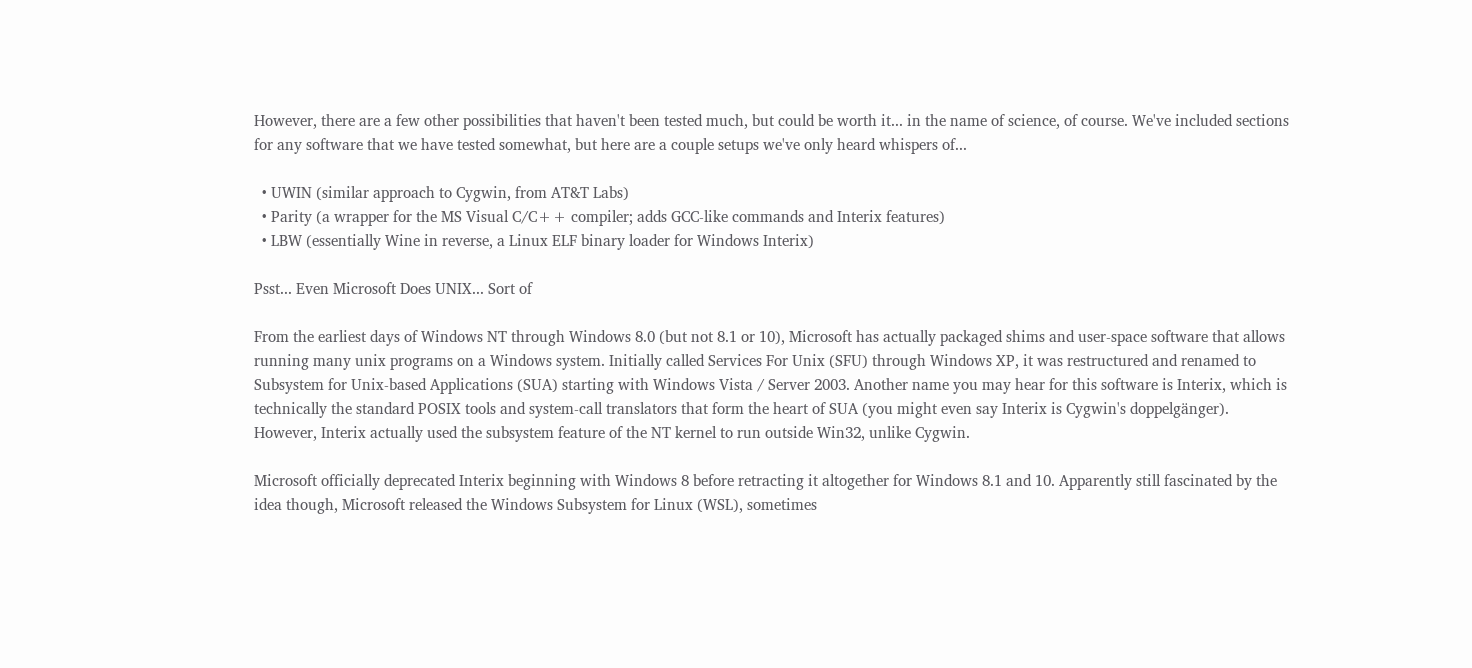However, there are a few other possibilities that haven't been tested much, but could be worth it... in the name of science, of course. We've included sections for any software that we have tested somewhat, but here are a couple setups we've only heard whispers of...

  • UWIN (similar approach to Cygwin, from AT&T Labs)
  • Parity (a wrapper for the MS Visual C/C++ compiler; adds GCC-like commands and Interix features)
  • LBW (essentially Wine in reverse, a Linux ELF binary loader for Windows Interix)

Psst... Even Microsoft Does UNIX... Sort of

From the earliest days of Windows NT through Windows 8.0 (but not 8.1 or 10), Microsoft has actually packaged shims and user-space software that allows running many unix programs on a Windows system. Initially called Services For Unix (SFU) through Windows XP, it was restructured and renamed to Subsystem for Unix-based Applications (SUA) starting with Windows Vista / Server 2003. Another name you may hear for this software is Interix, which is technically the standard POSIX tools and system-call translators that form the heart of SUA (you might even say Interix is Cygwin's doppelgänger). However, Interix actually used the subsystem feature of the NT kernel to run outside Win32, unlike Cygwin.

Microsoft officially deprecated Interix beginning with Windows 8 before retracting it altogether for Windows 8.1 and 10. Apparently still fascinated by the idea though, Microsoft released the Windows Subsystem for Linux (WSL), sometimes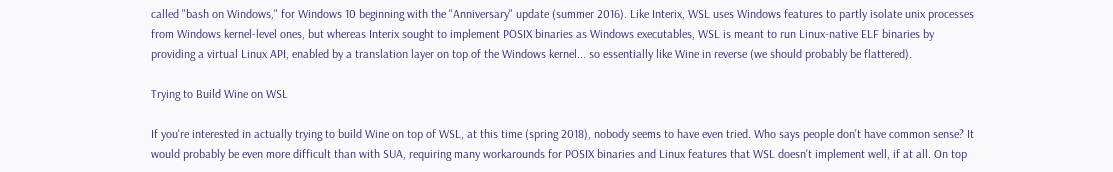called "bash on Windows," for Windows 10 beginning with the "Anniversary" update (summer 2016). Like Interix, WSL uses Windows features to partly isolate unix processes from Windows kernel-level ones, but whereas Interix sought to implement POSIX binaries as Windows executables, WSL is meant to run Linux-native ELF binaries by providing a virtual Linux API, enabled by a translation layer on top of the Windows kernel... so essentially like Wine in reverse (we should probably be flattered).

Trying to Build Wine on WSL

If you're interested in actually trying to build Wine on top of WSL, at this time (spring 2018), nobody seems to have even tried. Who says people don't have common sense? It would probably be even more difficult than with SUA, requiring many workarounds for POSIX binaries and Linux features that WSL doesn't implement well, if at all. On top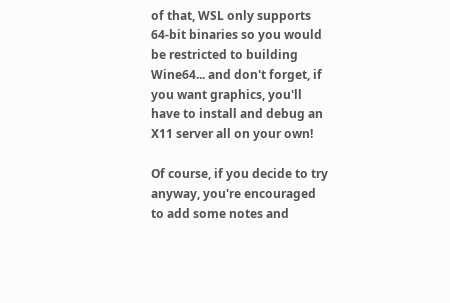of that, WSL only supports 64-bit binaries so you would be restricted to building Wine64... and don't forget, if you want graphics, you'll have to install and debug an X11 server all on your own!

Of course, if you decide to try anyway, you're encouraged to add some notes and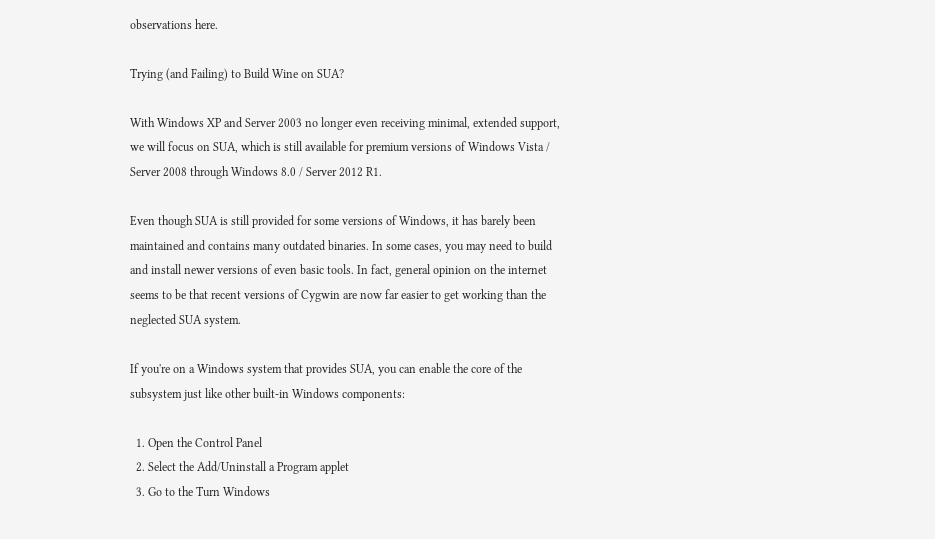observations here.

Trying (and Failing) to Build Wine on SUA?

With Windows XP and Server 2003 no longer even receiving minimal, extended support, we will focus on SUA, which is still available for premium versions of Windows Vista / Server 2008 through Windows 8.0 / Server 2012 R1.

Even though SUA is still provided for some versions of Windows, it has barely been maintained and contains many outdated binaries. In some cases, you may need to build and install newer versions of even basic tools. In fact, general opinion on the internet seems to be that recent versions of Cygwin are now far easier to get working than the neglected SUA system.

If you're on a Windows system that provides SUA, you can enable the core of the subsystem just like other built-in Windows components:

  1. Open the Control Panel
  2. Select the Add/Uninstall a Program applet
  3. Go to the Turn Windows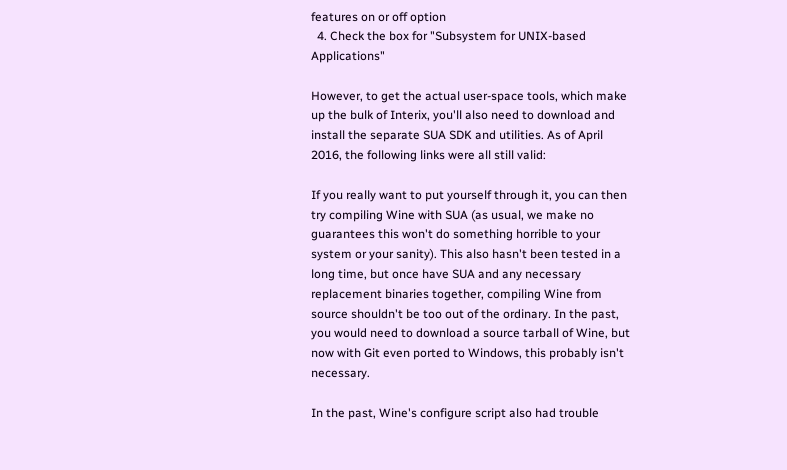features on or off option
  4. Check the box for "Subsystem for UNIX-based Applications"

However, to get the actual user-space tools, which make up the bulk of Interix, you'll also need to download and install the separate SUA SDK and utilities. As of April 2016, the following links were all still valid:

If you really want to put yourself through it, you can then try compiling Wine with SUA (as usual, we make no guarantees this won't do something horrible to your system or your sanity). This also hasn't been tested in a long time, but once have SUA and any necessary replacement binaries together, compiling Wine from source shouldn't be too out of the ordinary. In the past, you would need to download a source tarball of Wine, but now with Git even ported to Windows, this probably isn't necessary.

In the past, Wine's configure script also had trouble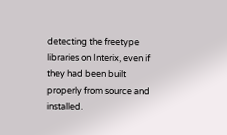detecting the freetype libraries on Interix, even if they had been built properly from source and installed.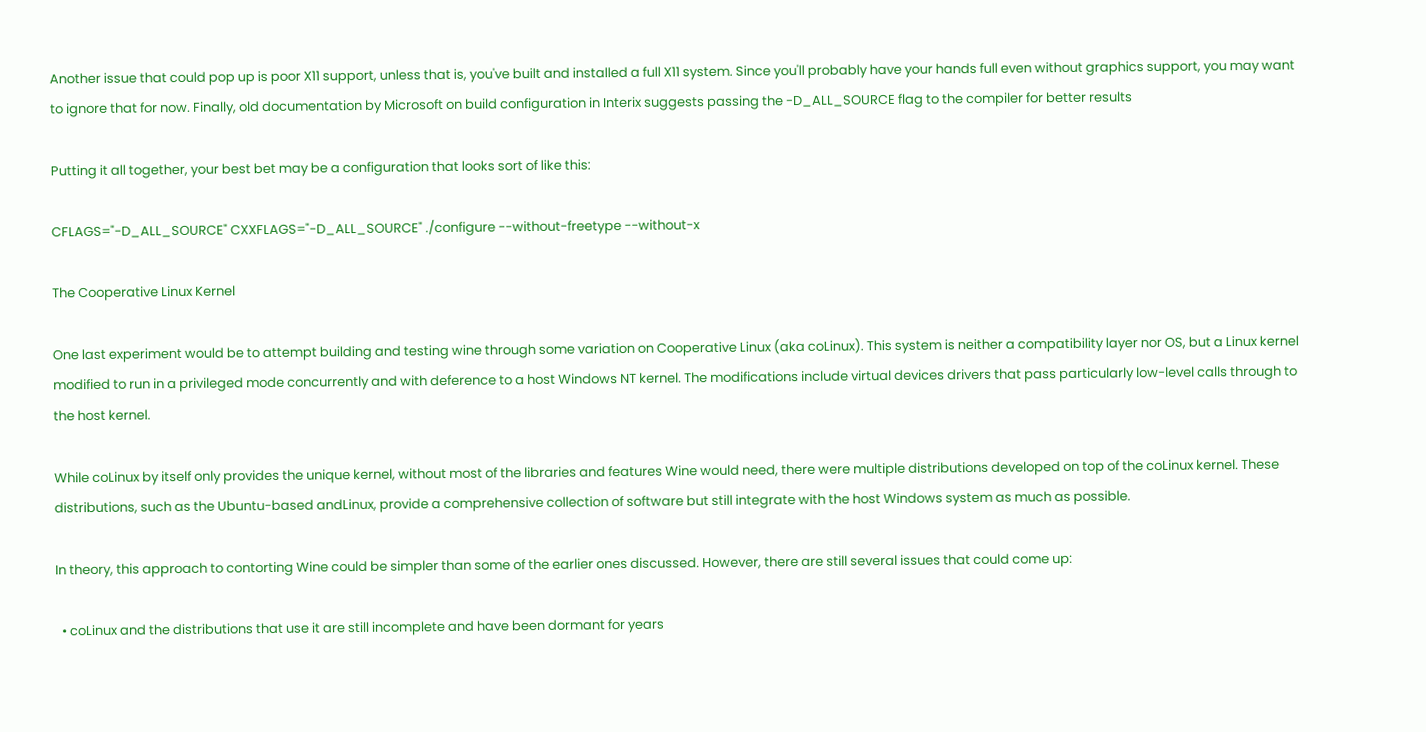Another issue that could pop up is poor X11 support, unless that is, you've built and installed a full X11 system. Since you'll probably have your hands full even without graphics support, you may want to ignore that for now. Finally, old documentation by Microsoft on build configuration in Interix suggests passing the -D_ALL_SOURCE flag to the compiler for better results

Putting it all together, your best bet may be a configuration that looks sort of like this:

CFLAGS="-D_ALL_SOURCE" CXXFLAGS="-D_ALL_SOURCE" ./configure --without-freetype --without-x

The Cooperative Linux Kernel

One last experiment would be to attempt building and testing wine through some variation on Cooperative Linux (aka coLinux). This system is neither a compatibility layer nor OS, but a Linux kernel modified to run in a privileged mode concurrently and with deference to a host Windows NT kernel. The modifications include virtual devices drivers that pass particularly low-level calls through to the host kernel.

While coLinux by itself only provides the unique kernel, without most of the libraries and features Wine would need, there were multiple distributions developed on top of the coLinux kernel. These distributions, such as the Ubuntu-based andLinux, provide a comprehensive collection of software but still integrate with the host Windows system as much as possible.

In theory, this approach to contorting Wine could be simpler than some of the earlier ones discussed. However, there are still several issues that could come up:

  • coLinux and the distributions that use it are still incomplete and have been dormant for years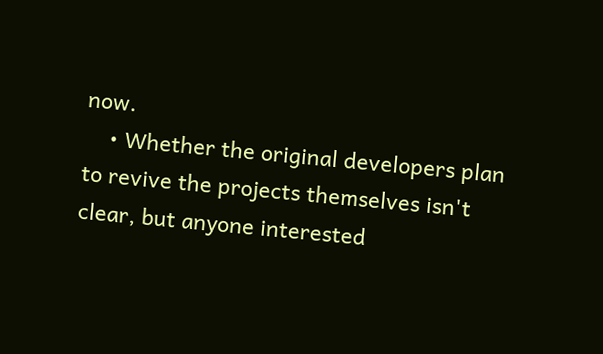now.
    • Whether the original developers plan to revive the projects themselves isn't clear, but anyone interested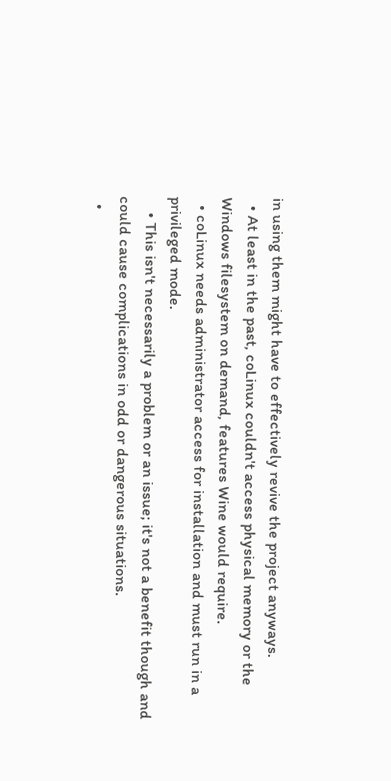in using them might have to effectively revive the project anyways.
  • At least in the past, coLinux couldn't access physical memory or the Windows filesystem on demand, features Wine would require.
  • coLinux needs administrator access for installation and must run in a privileged mode.
    • This isn't necessarily a problem or an issue; it's not a benefit though and could cause complications in odd or dangerous situations.
  •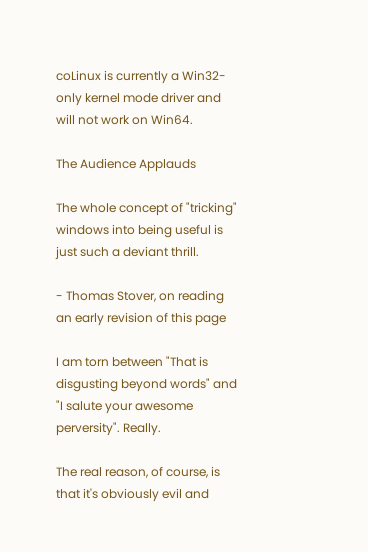coLinux is currently a Win32-only kernel mode driver and will not work on Win64.

The Audience Applauds

The whole concept of "tricking" windows into being useful is just such a deviant thrill.

- Thomas Stover, on reading an early revision of this page

I am torn between "That is disgusting beyond words" and "I salute your awesome perversity". Really.

The real reason, of course, is that it's obviously evil and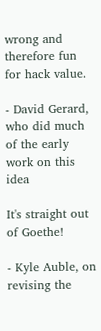wrong and therefore fun for hack value.

- David Gerard, who did much of the early work on this idea

It's straight out of Goethe!

- Kyle Auble, on revising the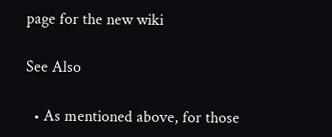page for the new wiki

See Also

  • As mentioned above, for those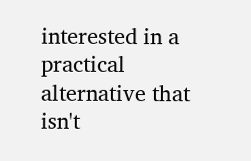interested in a practical alternative that isn't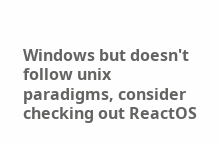Windows but doesn't follow unix paradigms, consider checking out ReactOS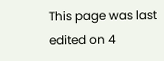This page was last edited on 4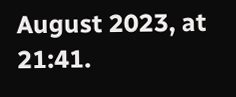August 2023, at 21:41.